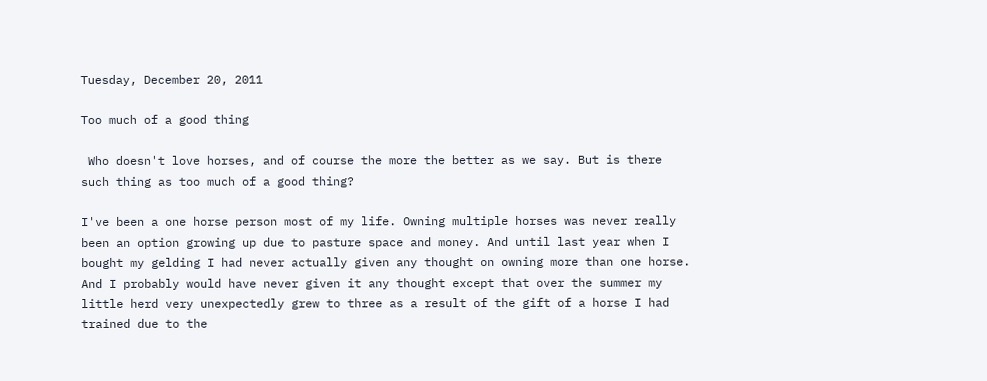Tuesday, December 20, 2011

Too much of a good thing

 Who doesn't love horses, and of course the more the better as we say. But is there such thing as too much of a good thing?

I've been a one horse person most of my life. Owning multiple horses was never really been an option growing up due to pasture space and money. And until last year when I bought my gelding I had never actually given any thought on owning more than one horse. And I probably would have never given it any thought except that over the summer my little herd very unexpectedly grew to three as a result of the gift of a horse I had trained due to the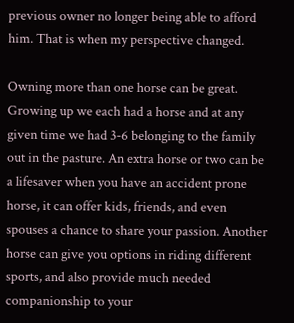previous owner no longer being able to afford him. That is when my perspective changed.

Owning more than one horse can be great. Growing up we each had a horse and at any given time we had 3-6 belonging to the family out in the pasture. An extra horse or two can be a lifesaver when you have an accident prone horse, it can offer kids, friends, and even spouses a chance to share your passion. Another horse can give you options in riding different sports, and also provide much needed companionship to your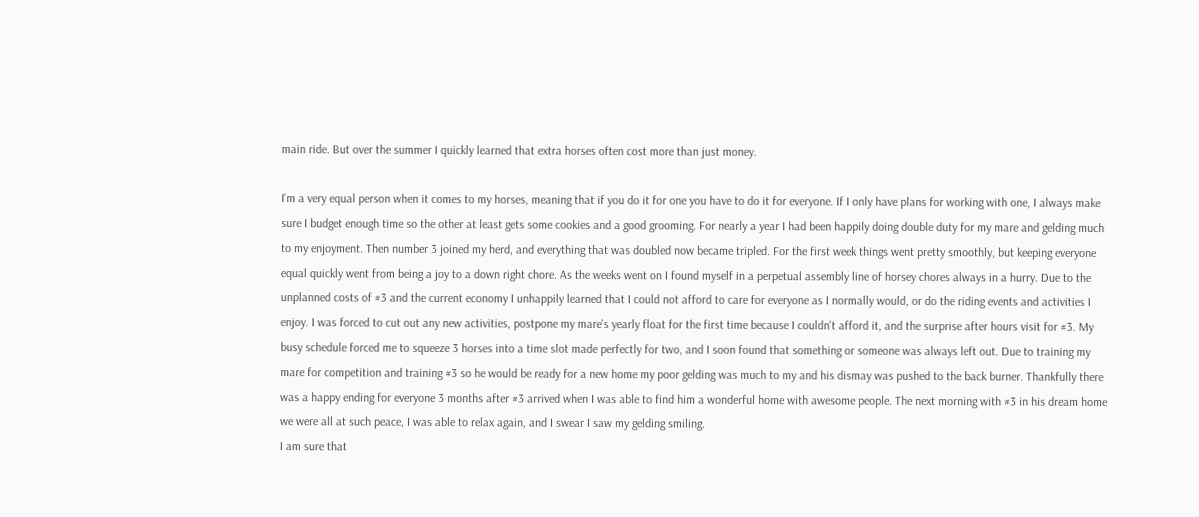main ride. But over the summer I quickly learned that extra horses often cost more than just money.

I'm a very equal person when it comes to my horses, meaning that if you do it for one you have to do it for everyone. If I only have plans for working with one, I always make sure I budget enough time so the other at least gets some cookies and a good grooming. For nearly a year I had been happily doing double duty for my mare and gelding much to my enjoyment. Then number 3 joined my herd, and everything that was doubled now became tripled. For the first week things went pretty smoothly, but keeping everyone equal quickly went from being a joy to a down right chore. As the weeks went on I found myself in a perpetual assembly line of horsey chores always in a hurry. Due to the unplanned costs of #3 and the current economy I unhappily learned that I could not afford to care for everyone as I normally would, or do the riding events and activities I enjoy. I was forced to cut out any new activities, postpone my mare's yearly float for the first time because I couldn't afford it, and the surprise after hours visit for #3. My busy schedule forced me to squeeze 3 horses into a time slot made perfectly for two, and I soon found that something or someone was always left out. Due to training my mare for competition and training #3 so he would be ready for a new home my poor gelding was much to my and his dismay was pushed to the back burner. Thankfully there was a happy ending for everyone 3 months after #3 arrived when I was able to find him a wonderful home with awesome people. The next morning with #3 in his dream home we were all at such peace, I was able to relax again, and I swear I saw my gelding smiling.
I am sure that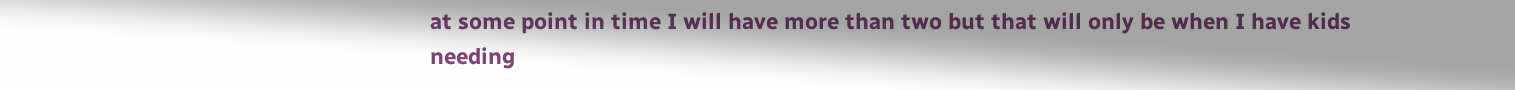at some point in time I will have more than two but that will only be when I have kids needing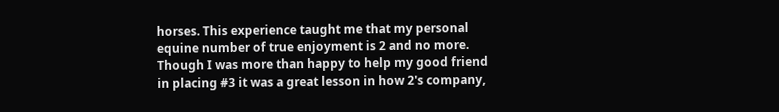horses. This experience taught me that my personal equine number of true enjoyment is 2 and no more. Though I was more than happy to help my good friend in placing #3 it was a great lesson in how 2's company,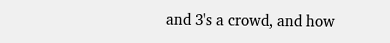and 3's a crowd, and how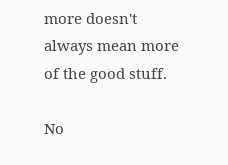more doesn't always mean more of the good stuff.

No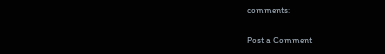comments:

Post a Comment